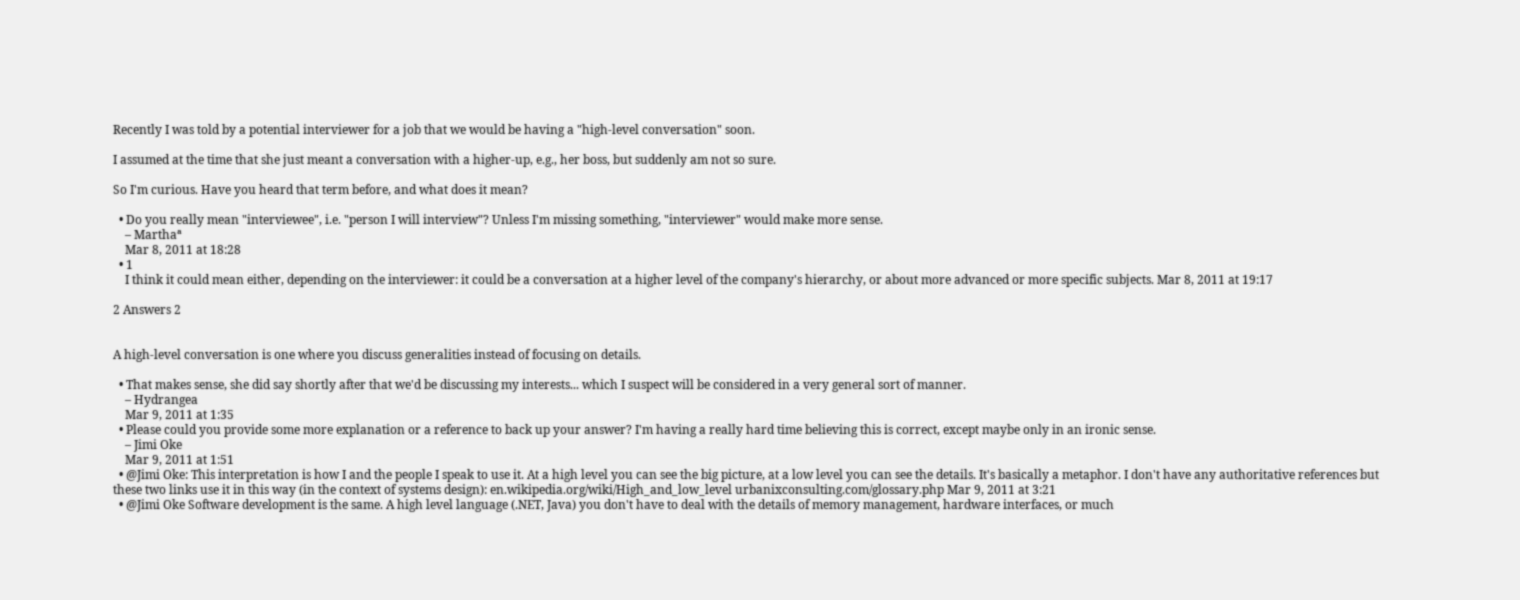Recently I was told by a potential interviewer for a job that we would be having a "high-level conversation" soon.

I assumed at the time that she just meant a conversation with a higher-up, e.g., her boss, but suddenly am not so sure.

So I'm curious. Have you heard that term before, and what does it mean?

  • Do you really mean "interviewee", i.e. "person I will interview"? Unless I'm missing something, "interviewer" would make more sense.
    – Marthaª
    Mar 8, 2011 at 18:28
  • 1
    I think it could mean either, depending on the interviewer: it could be a conversation at a higher level of the company's hierarchy, or about more advanced or more specific subjects. Mar 8, 2011 at 19:17

2 Answers 2


A high-level conversation is one where you discuss generalities instead of focusing on details.

  • That makes sense, she did say shortly after that we'd be discussing my interests... which I suspect will be considered in a very general sort of manner.
    – Hydrangea
    Mar 9, 2011 at 1:35
  • Please could you provide some more explanation or a reference to back up your answer? I'm having a really hard time believing this is correct, except maybe only in an ironic sense.
    – Jimi Oke
    Mar 9, 2011 at 1:51
  • @Jimi Oke: This interpretation is how I and the people I speak to use it. At a high level you can see the big picture, at a low level you can see the details. It's basically a metaphor. I don't have any authoritative references but these two links use it in this way (in the context of systems design): en.wikipedia.org/wiki/High_and_low_level urbanixconsulting.com/glossary.php Mar 9, 2011 at 3:21
  • @Jimi Oke Software development is the same. A high level language (.NET, Java) you don't have to deal with the details of memory management, hardware interfaces, or much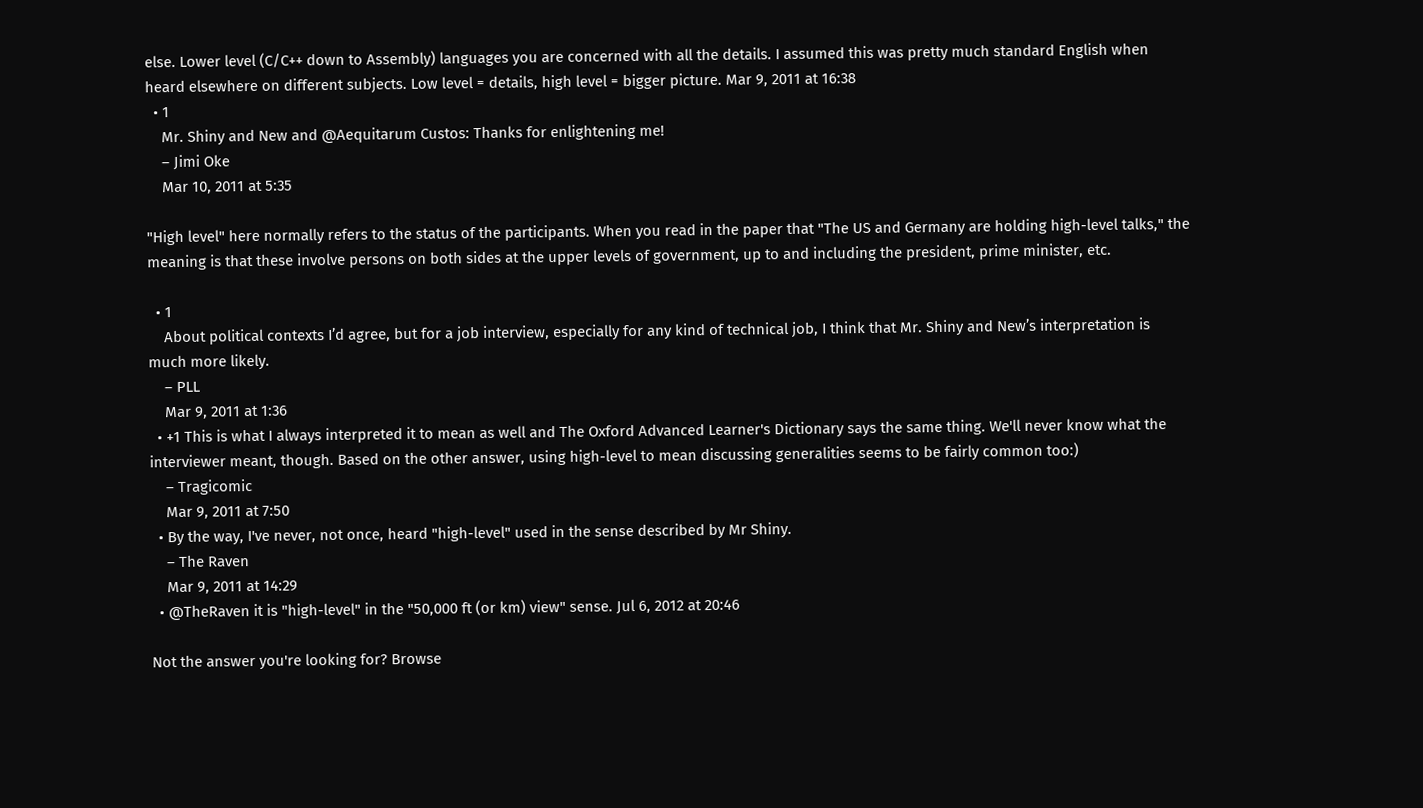else. Lower level (C/C++ down to Assembly) languages you are concerned with all the details. I assumed this was pretty much standard English when heard elsewhere on different subjects. Low level = details, high level = bigger picture. Mar 9, 2011 at 16:38
  • 1
    Mr. Shiny and New and @Aequitarum Custos: Thanks for enlightening me!
    – Jimi Oke
    Mar 10, 2011 at 5:35

"High level" here normally refers to the status of the participants. When you read in the paper that "The US and Germany are holding high-level talks," the meaning is that these involve persons on both sides at the upper levels of government, up to and including the president, prime minister, etc.

  • 1
    About political contexts I’d agree, but for a job interview, especially for any kind of technical job, I think that Mr. Shiny and New’s interpretation is much more likely.
    – PLL
    Mar 9, 2011 at 1:36
  • +1 This is what I always interpreted it to mean as well and The Oxford Advanced Learner's Dictionary says the same thing. We'll never know what the interviewer meant, though. Based on the other answer, using high-level to mean discussing generalities seems to be fairly common too:)
    – Tragicomic
    Mar 9, 2011 at 7:50
  • By the way, I've never, not once, heard "high-level" used in the sense described by Mr Shiny.
    – The Raven
    Mar 9, 2011 at 14:29
  • @TheRaven it is "high-level" in the "50,000 ft (or km) view" sense. Jul 6, 2012 at 20:46

Not the answer you're looking for? Browse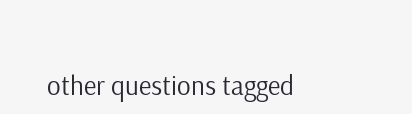other questions tagged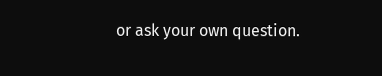or ask your own question.